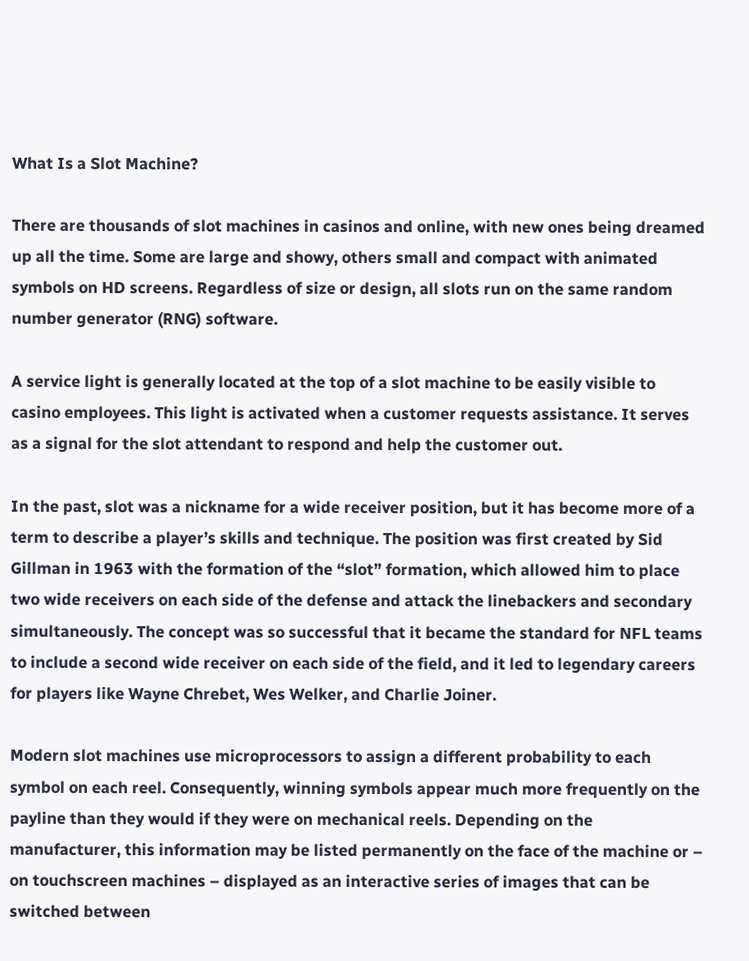What Is a Slot Machine?

There are thousands of slot machines in casinos and online, with new ones being dreamed up all the time. Some are large and showy, others small and compact with animated symbols on HD screens. Regardless of size or design, all slots run on the same random number generator (RNG) software.

A service light is generally located at the top of a slot machine to be easily visible to casino employees. This light is activated when a customer requests assistance. It serves as a signal for the slot attendant to respond and help the customer out.

In the past, slot was a nickname for a wide receiver position, but it has become more of a term to describe a player’s skills and technique. The position was first created by Sid Gillman in 1963 with the formation of the “slot” formation, which allowed him to place two wide receivers on each side of the defense and attack the linebackers and secondary simultaneously. The concept was so successful that it became the standard for NFL teams to include a second wide receiver on each side of the field, and it led to legendary careers for players like Wayne Chrebet, Wes Welker, and Charlie Joiner.

Modern slot machines use microprocessors to assign a different probability to each symbol on each reel. Consequently, winning symbols appear much more frequently on the payline than they would if they were on mechanical reels. Depending on the manufacturer, this information may be listed permanently on the face of the machine or – on touchscreen machines – displayed as an interactive series of images that can be switched between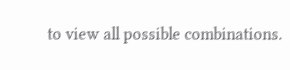to view all possible combinations.